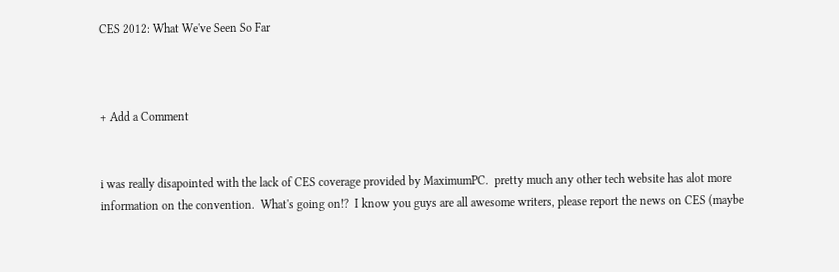CES 2012: What We've Seen So Far



+ Add a Comment


i was really disapointed with the lack of CES coverage provided by MaximumPC.  pretty much any other tech website has alot more information on the convention.  What's going on!?  I know you guys are all awesome writers, please report the news on CES (maybe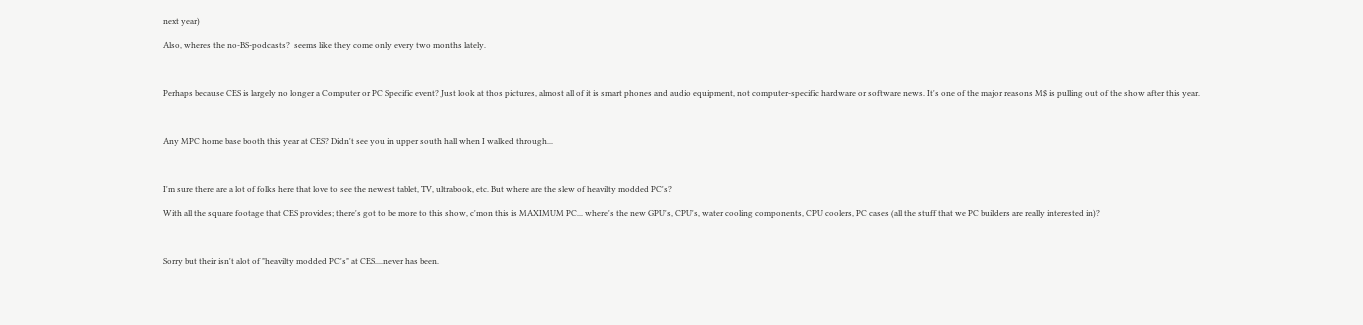next year)

Also, wheres the no-BS-podcasts?  seems like they come only every two months lately.



Perhaps because CES is largely no longer a Computer or PC Specific event? Just look at thos pictures, almost all of it is smart phones and audio equipment, not computer-specific hardware or software news. It's one of the major reasons M$ is pulling out of the show after this year.



Any MPC home base booth this year at CES? Didn't see you in upper south hall when I walked through...



I'm sure there are a lot of folks here that love to see the newest tablet, TV, ultrabook, etc. But where are the slew of heavilty modded PC's?

With all the square footage that CES provides; there's got to be more to this show, c'mon this is MAXIMUM PC... where's the new GPU's, CPU's, water cooling components, CPU coolers, PC cases (all the stuff that we PC builders are really interested in)?



Sorry but their isn't alot of "heavilty modded PC's" at CES....never has been.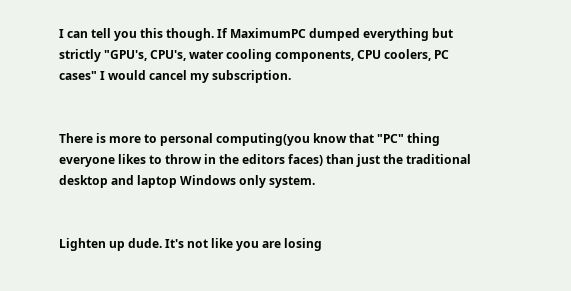I can tell you this though. If MaximumPC dumped everything but strictly "GPU's, CPU's, water cooling components, CPU coolers, PC cases" I would cancel my subscription.


There is more to personal computing(you know that "PC" thing everyone likes to throw in the editors faces) than just the traditional desktop and laptop Windows only system.


Lighten up dude. It's not like you are losing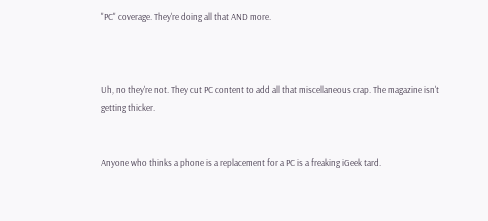"PC" coverage. They're doing all that AND more.



Uh, no they're not. They cut PC content to add all that miscellaneous crap. The magazine isn't getting thicker.


Anyone who thinks a phone is a replacement for a PC is a freaking iGeek tard.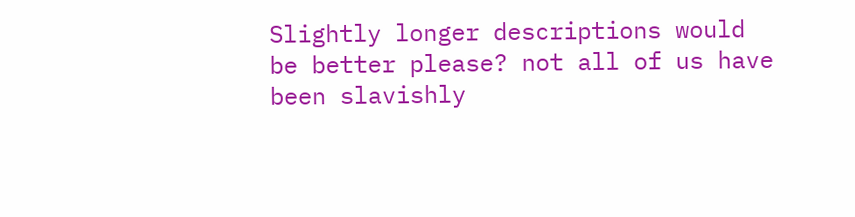Slightly longer descriptions would be better please? not all of us have been slavishly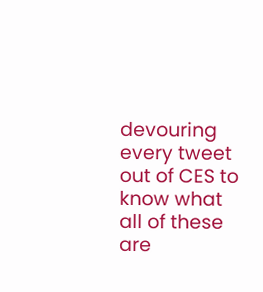devouring every tweet out of CES to know what all of these are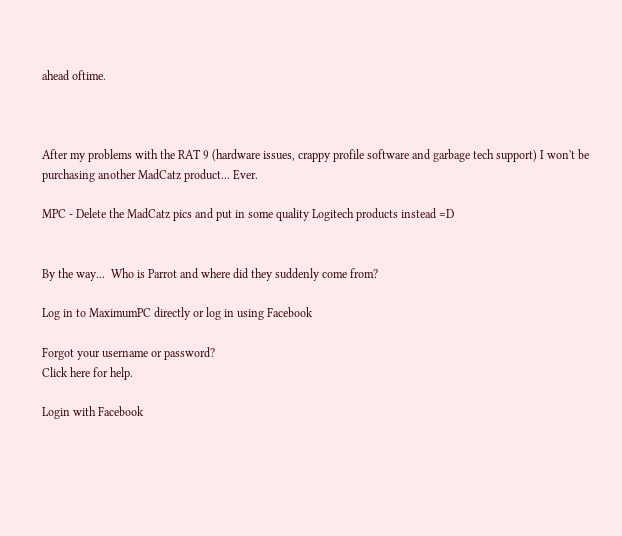ahead oftime.



After my problems with the RAT 9 (hardware issues, crappy profile software and garbage tech support) I won't be purchasing another MadCatz product... Ever.

MPC - Delete the MadCatz pics and put in some quality Logitech products instead =D


By the way...  Who is Parrot and where did they suddenly come from?

Log in to MaximumPC directly or log in using Facebook

Forgot your username or password?
Click here for help.

Login with Facebook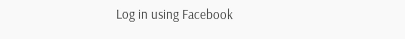Log in using Facebook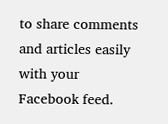to share comments and articles easily with your Facebook feed.